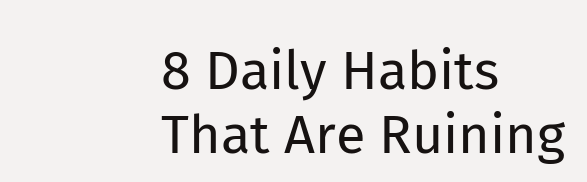8 Daily Habits That Are Ruining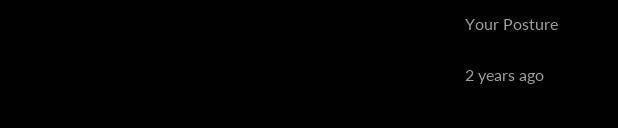Your Posture

2 years ago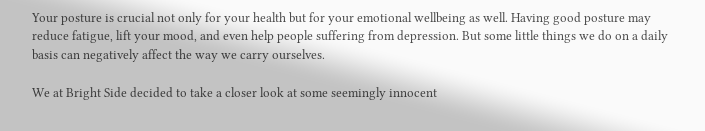Your posture is crucial not only for your health but for your emotional wellbeing as well. Having good posture may reduce fatigue, lift your mood, and even help people suffering from depression. But some little things we do on a daily basis can negatively affect the way we carry ourselves.

We at Bright Side decided to take a closer look at some seemingly innocent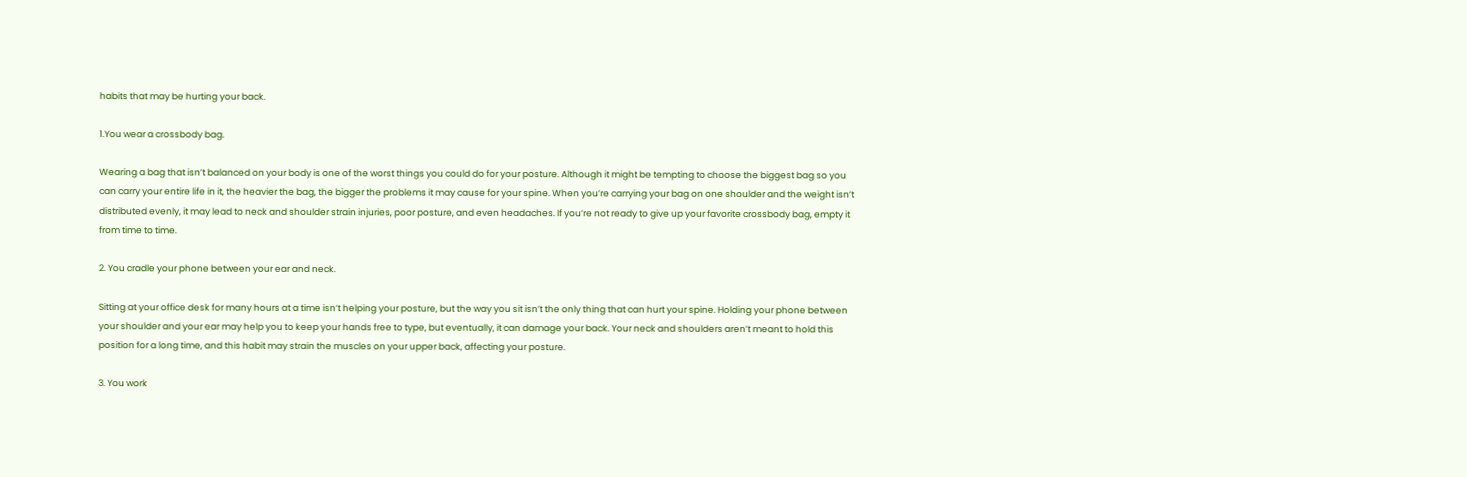habits that may be hurting your back.

1.You wear a crossbody bag.

Wearing a bag that isn’t balanced on your body is one of the worst things you could do for your posture. Although it might be tempting to choose the biggest bag so you can carry your entire life in it, the heavier the bag, the bigger the problems it may cause for your spine. When you’re carrying your bag on one shoulder and the weight isn’t distributed evenly, it may lead to neck and shoulder strain injuries, poor posture, and even headaches. If you’re not ready to give up your favorite crossbody bag, empty it from time to time.

2. You cradle your phone between your ear and neck.

Sitting at your office desk for many hours at a time isn’t helping your posture, but the way you sit isn’t the only thing that can hurt your spine. Holding your phone between your shoulder and your ear may help you to keep your hands free to type, but eventually, it can damage your back. Your neck and shoulders aren’t meant to hold this position for a long time, and this habit may strain the muscles on your upper back, affecting your posture.

3. You work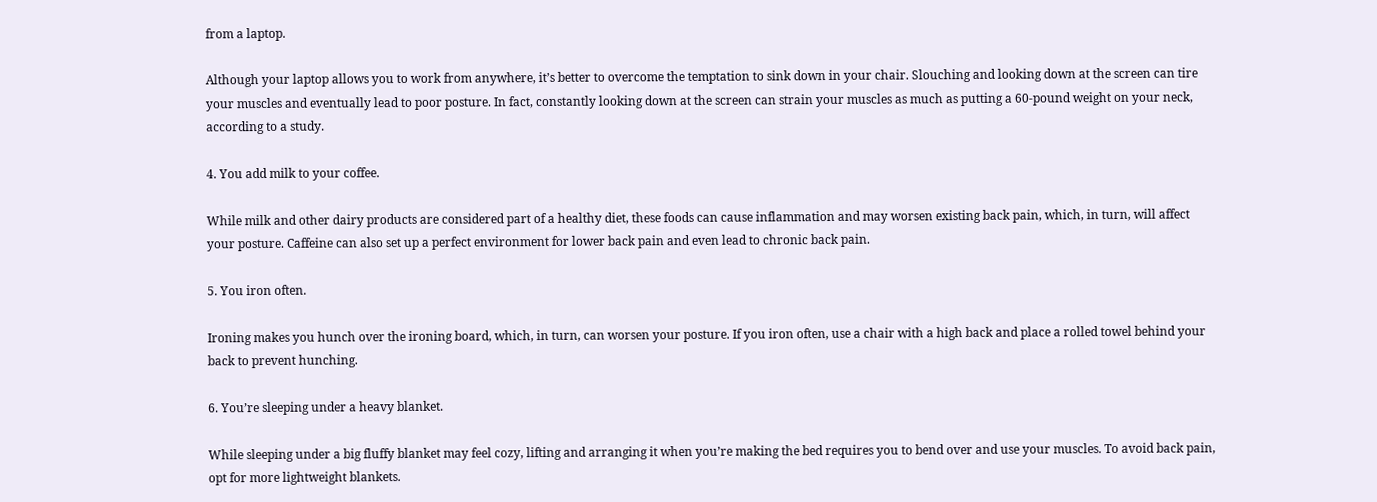from a laptop.

Although your laptop allows you to work from anywhere, it’s better to overcome the temptation to sink down in your chair. Slouching and looking down at the screen can tire your muscles and eventually lead to poor posture. In fact, constantly looking down at the screen can strain your muscles as much as putting a 60-pound weight on your neck, according to a study.

4. You add milk to your coffee.

While milk and other dairy products are considered part of a healthy diet, these foods can cause inflammation and may worsen existing back pain, which, in turn, will affect your posture. Caffeine can also set up a perfect environment for lower back pain and even lead to chronic back pain.

5. You iron often.

Ironing makes you hunch over the ironing board, which, in turn, can worsen your posture. If you iron often, use a chair with a high back and place a rolled towel behind your back to prevent hunching.

6. You’re sleeping under a heavy blanket.

While sleeping under a big fluffy blanket may feel cozy, lifting and arranging it when you’re making the bed requires you to bend over and use your muscles. To avoid back pain, opt for more lightweight blankets.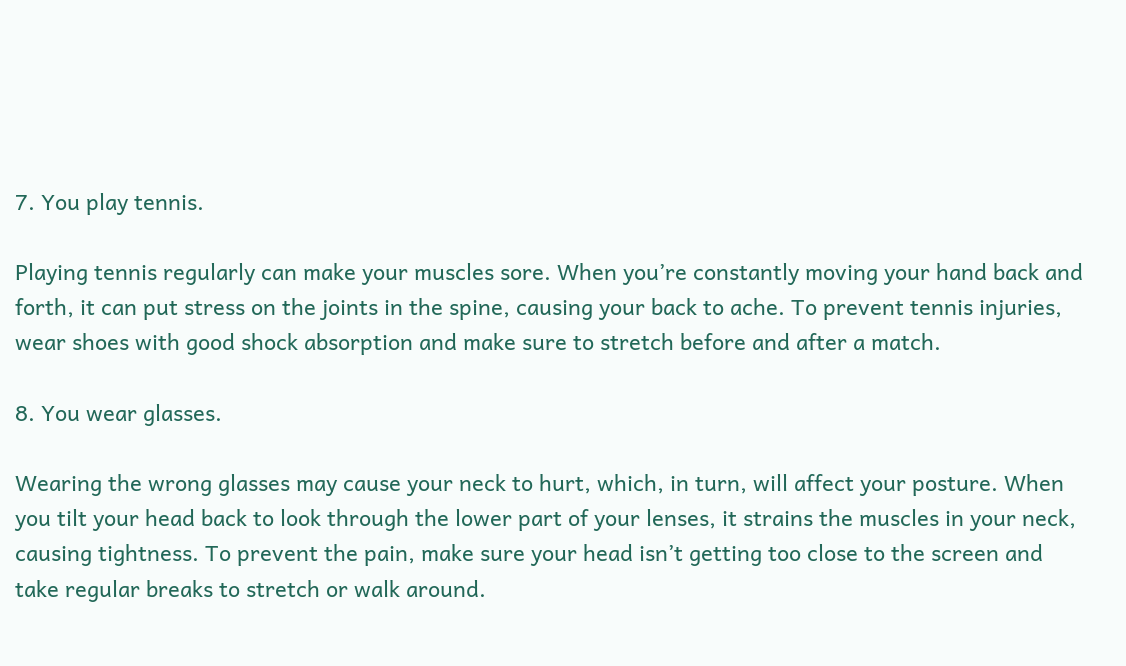7. You play tennis.

Playing tennis regularly can make your muscles sore. When you’re constantly moving your hand back and forth, it can put stress on the joints in the spine, causing your back to ache. To prevent tennis injuries, wear shoes with good shock absorption and make sure to stretch before and after a match.

8. You wear glasses.

Wearing the wrong glasses may cause your neck to hurt, which, in turn, will affect your posture. When you tilt your head back to look through the lower part of your lenses, it strains the muscles in your neck, causing tightness. To prevent the pain, make sure your head isn’t getting too close to the screen and take regular breaks to stretch or walk around.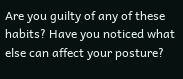Are you guilty of any of these habits? Have you noticed what else can affect your posture?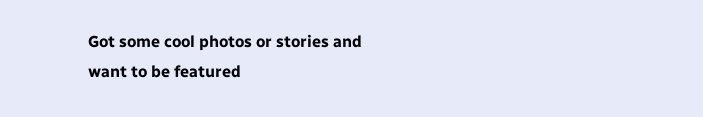Got some cool photos or stories and want to be featured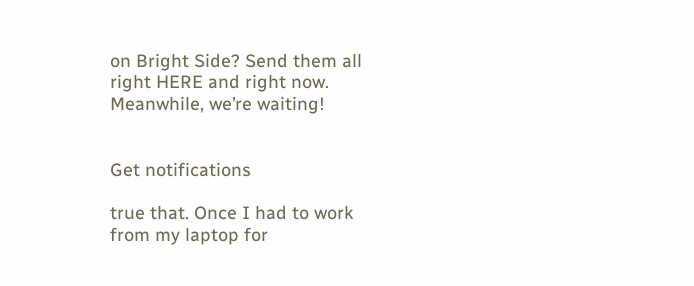on Bright Side? Send them all right HERE and right now. Meanwhile, we’re waiting!


Get notifications

true that. Once I had to work from my laptop for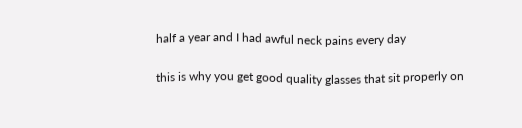half a year and I had awful neck pains every day


this is why you get good quality glasses that sit properly on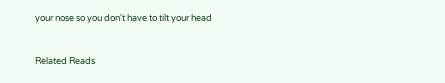your nose so you don't have to tilt your head


Related Reads